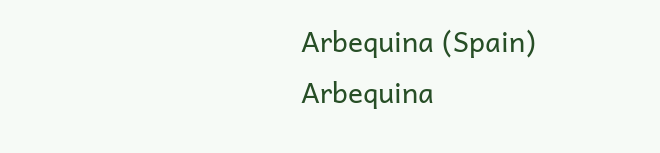Arbequina (Spain)
Arbequina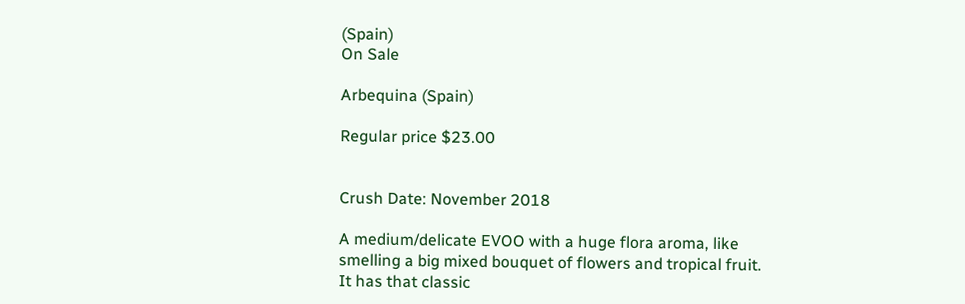(Spain)
On Sale

Arbequina (Spain)

Regular price $23.00


Crush Date: November 2018

A medium/delicate EVOO with a huge flora aroma, like smelling a big mixed bouquet of flowers and tropical fruit.  It has that classic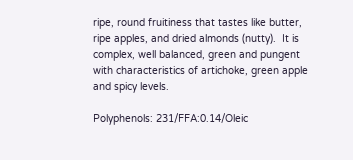ripe, round fruitiness that tastes like butter, ripe apples, and dried almonds (nutty).  It is complex, well balanced, green and pungent with characteristics of artichoke, green apple and spicy levels.

Polyphenols: 231/FFA:0.14/Oleic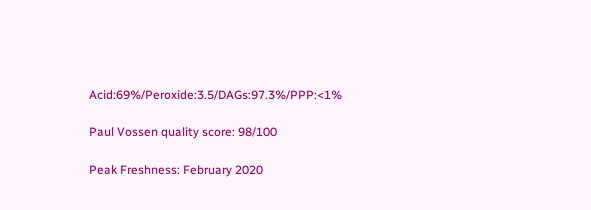Acid:69%/Peroxide:3.5/DAGs:97.3%/PPP:<1%

Paul Vossen quality score: 98/100

Peak Freshness: February 2020